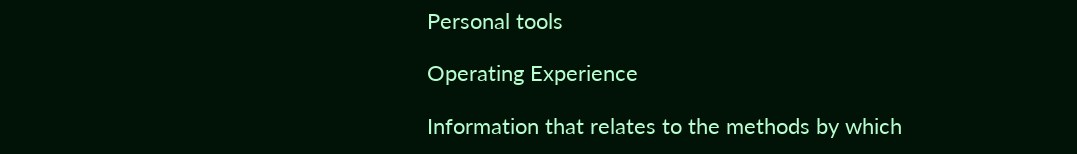Personal tools

Operating Experience

Information that relates to the methods by which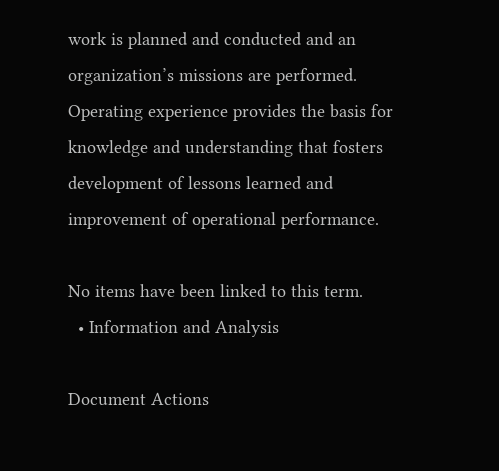work is planned and conducted and an organization’s missions are performed. Operating experience provides the basis for knowledge and understanding that fosters development of lessons learned and improvement of operational performance.

No items have been linked to this term.
  • Information and Analysis

Document Actions